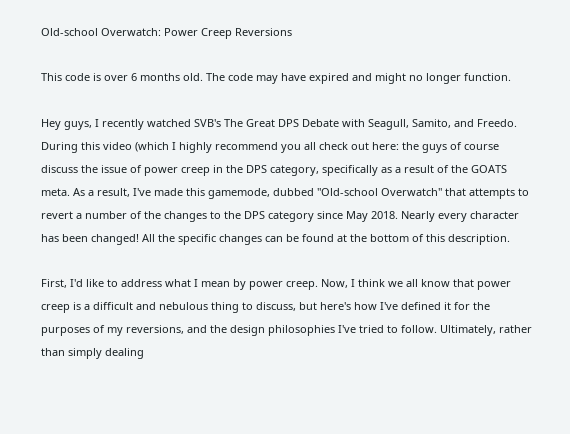Old-school Overwatch: Power Creep Reversions

This code is over 6 months old. The code may have expired and might no longer function.

Hey guys, I recently watched SVB's The Great DPS Debate with Seagull, Samito, and Freedo. During this video (which I highly recommend you all check out here: the guys of course discuss the issue of power creep in the DPS category, specifically as a result of the GOATS meta. As a result, I've made this gamemode, dubbed "Old-school Overwatch" that attempts to revert a number of the changes to the DPS category since May 2018. Nearly every character has been changed! All the specific changes can be found at the bottom of this description.

First, I'd like to address what I mean by power creep. Now, I think we all know that power creep is a difficult and nebulous thing to discuss, but here's how I've defined it for the purposes of my reversions, and the design philosophies I've tried to follow. Ultimately, rather than simply dealing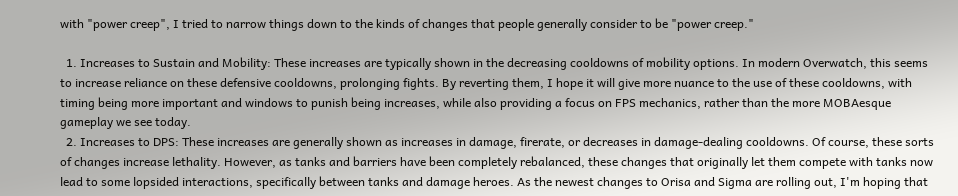with "power creep", I tried to narrow things down to the kinds of changes that people generally consider to be "power creep."

  1. Increases to Sustain and Mobility: These increases are typically shown in the decreasing cooldowns of mobility options. In modern Overwatch, this seems to increase reliance on these defensive cooldowns, prolonging fights. By reverting them, I hope it will give more nuance to the use of these cooldowns, with timing being more important and windows to punish being increases, while also providing a focus on FPS mechanics, rather than the more MOBAesque gameplay we see today.
  2. Increases to DPS: These increases are generally shown as increases in damage, firerate, or decreases in damage-dealing cooldowns. Of course, these sorts of changes increase lethality. However, as tanks and barriers have been completely rebalanced, these changes that originally let them compete with tanks now lead to some lopsided interactions, specifically between tanks and damage heroes. As the newest changes to Orisa and Sigma are rolling out, I'm hoping that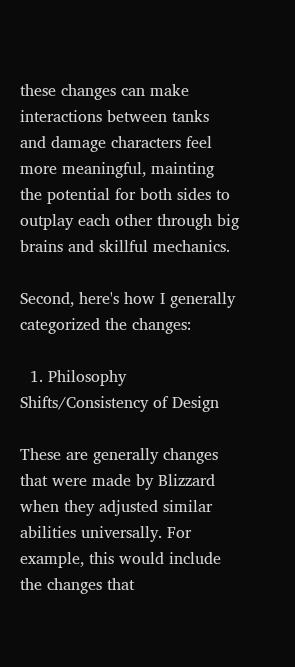these changes can make interactions between tanks and damage characters feel more meaningful, mainting the potential for both sides to outplay each other through big brains and skillful mechanics.

Second, here's how I generally categorized the changes:

  1. Philosophy Shifts/Consistency of Design

These are generally changes that were made by Blizzard when they adjusted similar abilities universally. For example, this would include the changes that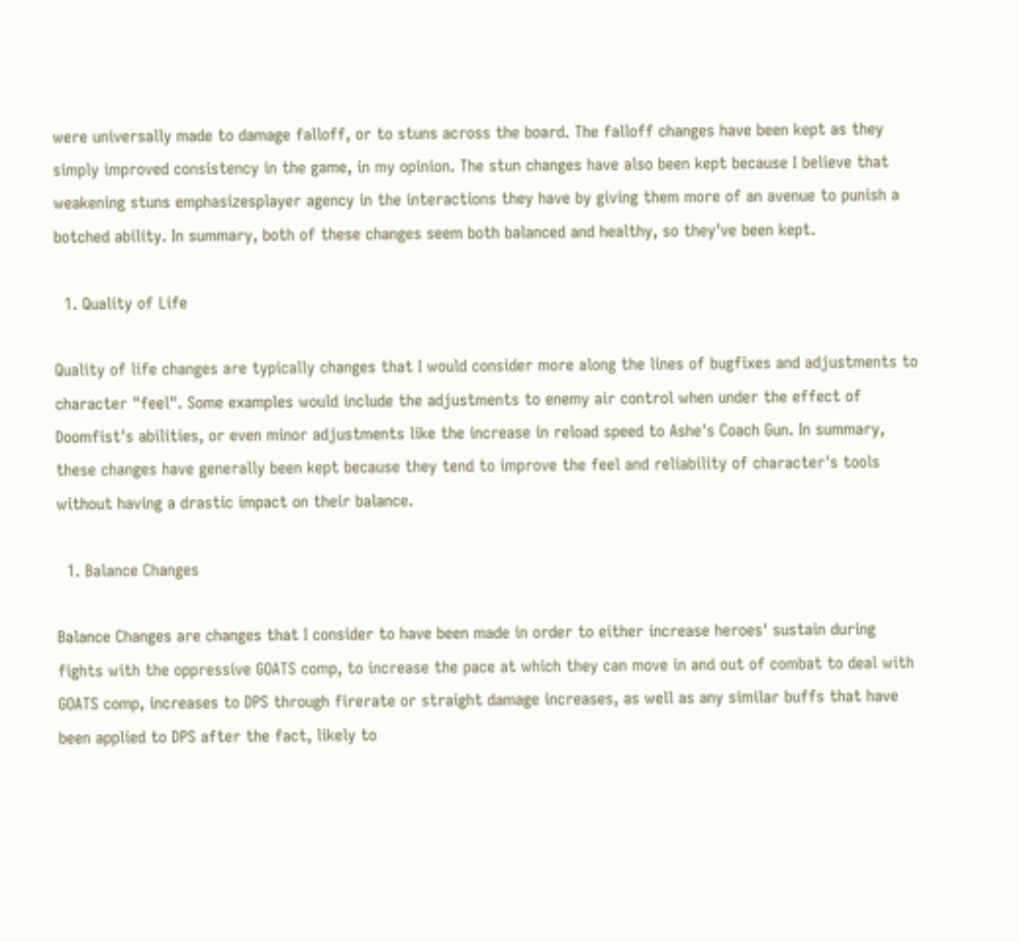were universally made to damage falloff, or to stuns across the board. The falloff changes have been kept as they simply improved consistency in the game, in my opinion. The stun changes have also been kept because I believe that weakening stuns emphasizesplayer agency in the interactions they have by giving them more of an avenue to punish a botched ability. In summary, both of these changes seem both balanced and healthy, so they've been kept.

  1. Quality of Life

Quality of life changes are typically changes that I would consider more along the lines of bugfixes and adjustments to character "feel". Some examples would include the adjustments to enemy air control when under the effect of Doomfist's abilities, or even minor adjustments like the increase in reload speed to Ashe's Coach Gun. In summary, these changes have generally been kept because they tend to improve the feel and reliability of character's tools without having a drastic impact on their balance.

  1. Balance Changes

Balance Changes are changes that I consider to have been made in order to either increase heroes' sustain during fights with the oppressive GOATS comp, to increase the pace at which they can move in and out of combat to deal with GOATS comp, increases to DPS through firerate or straight damage increases, as well as any similar buffs that have been applied to DPS after the fact, likely to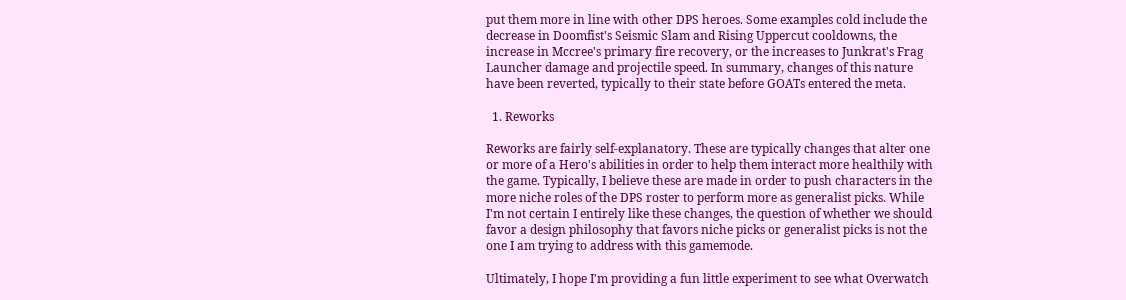put them more in line with other DPS heroes. Some examples cold include the decrease in Doomfist's Seismic Slam and Rising Uppercut cooldowns, the increase in Mccree's primary fire recovery, or the increases to Junkrat's Frag Launcher damage and projectile speed. In summary, changes of this nature have been reverted, typically to their state before GOATs entered the meta.

  1. Reworks

Reworks are fairly self-explanatory. These are typically changes that alter one or more of a Hero's abilities in order to help them interact more healthily with the game. Typically, I believe these are made in order to push characters in the more niche roles of the DPS roster to perform more as generalist picks. While I'm not certain I entirely like these changes, the question of whether we should favor a design philosophy that favors niche picks or generalist picks is not the one I am trying to address with this gamemode.

Ultimately, I hope I'm providing a fun little experiment to see what Overwatch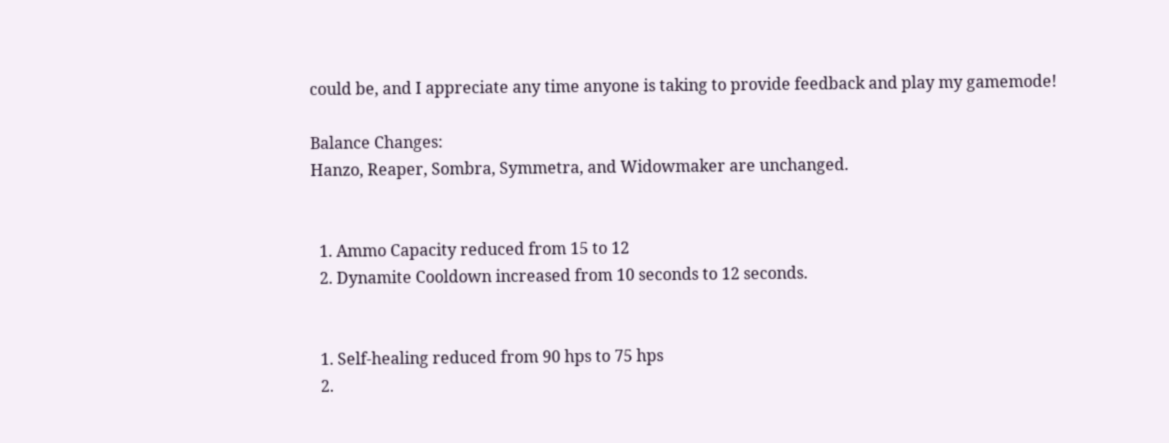could be, and I appreciate any time anyone is taking to provide feedback and play my gamemode!

Balance Changes:
Hanzo, Reaper, Sombra, Symmetra, and Widowmaker are unchanged.


  1. Ammo Capacity reduced from 15 to 12
  2. Dynamite Cooldown increased from 10 seconds to 12 seconds.


  1. Self-healing reduced from 90 hps to 75 hps
  2.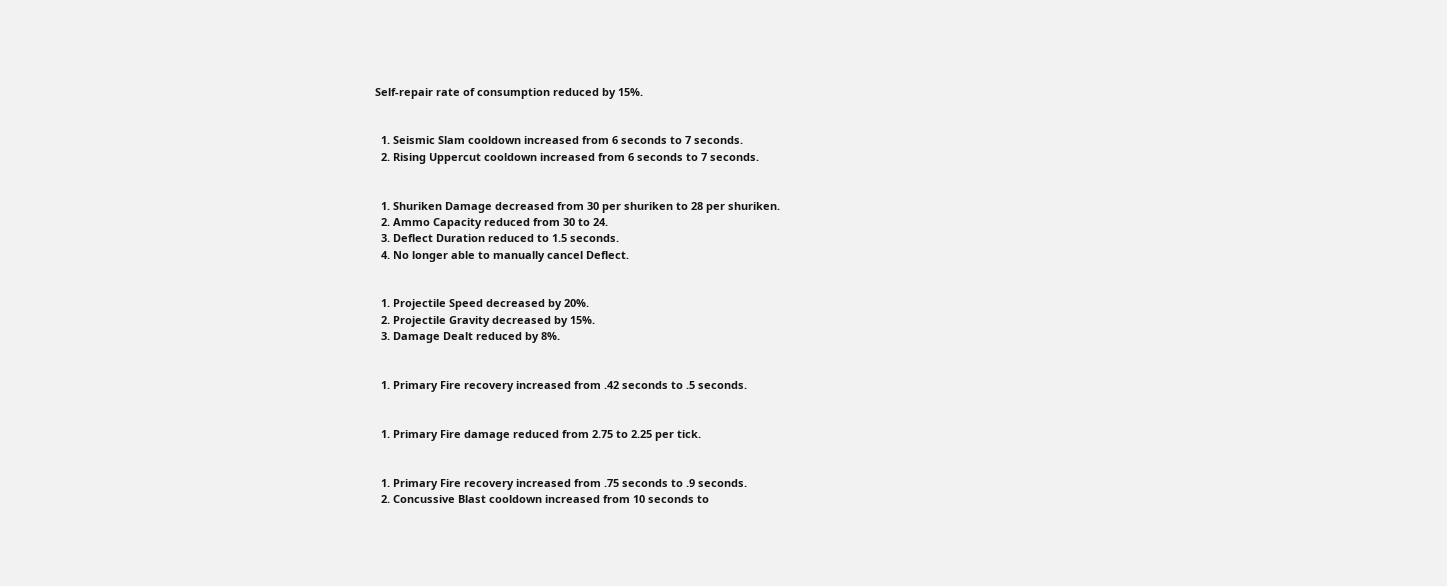Self-repair rate of consumption reduced by 15%.


  1. Seismic Slam cooldown increased from 6 seconds to 7 seconds.
  2. Rising Uppercut cooldown increased from 6 seconds to 7 seconds.


  1. Shuriken Damage decreased from 30 per shuriken to 28 per shuriken.
  2. Ammo Capacity reduced from 30 to 24.
  3. Deflect Duration reduced to 1.5 seconds.
  4. No longer able to manually cancel Deflect.


  1. Projectile Speed decreased by 20%.
  2. Projectile Gravity decreased by 15%.
  3. Damage Dealt reduced by 8%.


  1. Primary Fire recovery increased from .42 seconds to .5 seconds.


  1. Primary Fire damage reduced from 2.75 to 2.25 per tick.


  1. Primary Fire recovery increased from .75 seconds to .9 seconds.
  2. Concussive Blast cooldown increased from 10 seconds to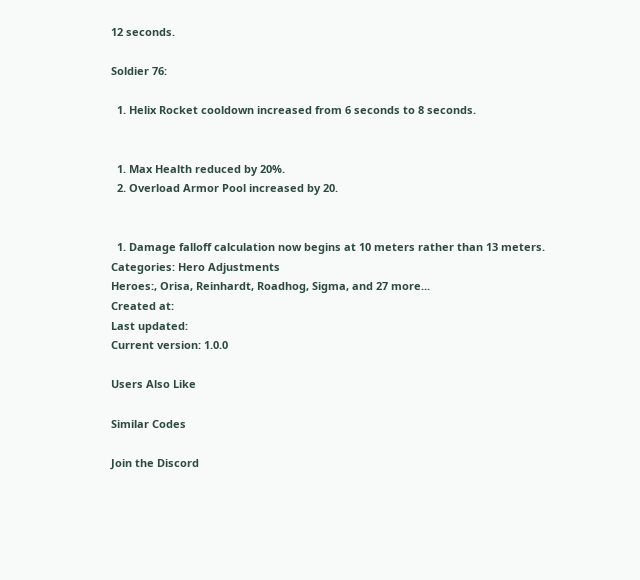12 seconds.

Soldier 76:

  1. Helix Rocket cooldown increased from 6 seconds to 8 seconds.


  1. Max Health reduced by 20%.
  2. Overload Armor Pool increased by 20.


  1. Damage falloff calculation now begins at 10 meters rather than 13 meters.
Categories: Hero Adjustments
Heroes:, Orisa, Reinhardt, Roadhog, Sigma, and 27 more...
Created at:
Last updated:
Current version: 1.0.0

Users Also Like

Similar Codes

Join the Discord